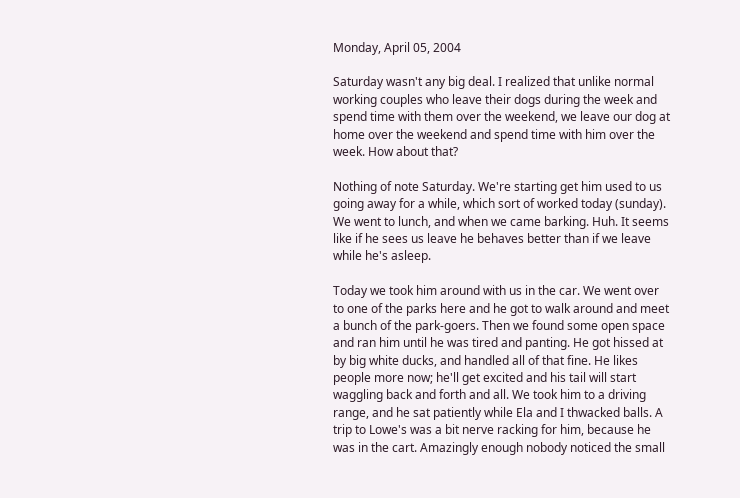Monday, April 05, 2004

Saturday wasn't any big deal. I realized that unlike normal working couples who leave their dogs during the week and spend time with them over the weekend, we leave our dog at home over the weekend and spend time with him over the week. How about that?

Nothing of note Saturday. We're starting get him used to us going away for a while, which sort of worked today (sunday). We went to lunch, and when we came barking. Huh. It seems like if he sees us leave he behaves better than if we leave while he's asleep.

Today we took him around with us in the car. We went over to one of the parks here and he got to walk around and meet a bunch of the park-goers. Then we found some open space and ran him until he was tired and panting. He got hissed at by big white ducks, and handled all of that fine. He likes people more now; he'll get excited and his tail will start waggling back and forth and all. We took him to a driving range, and he sat patiently while Ela and I thwacked balls. A trip to Lowe's was a bit nerve racking for him, because he was in the cart. Amazingly enough nobody noticed the small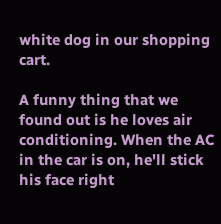white dog in our shopping cart.

A funny thing that we found out is he loves air conditioning. When the AC in the car is on, he'll stick his face right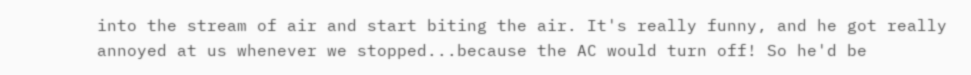into the stream of air and start biting the air. It's really funny, and he got really annoyed at us whenever we stopped...because the AC would turn off! So he'd be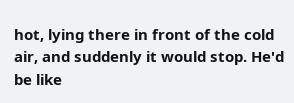hot, lying there in front of the cold air, and suddenly it would stop. He'd be like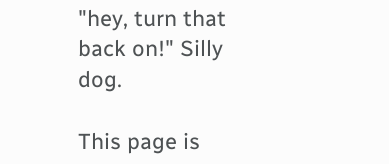"hey, turn that back on!" Silly dog.

This page is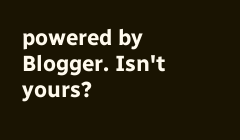powered by Blogger. Isn't yours?